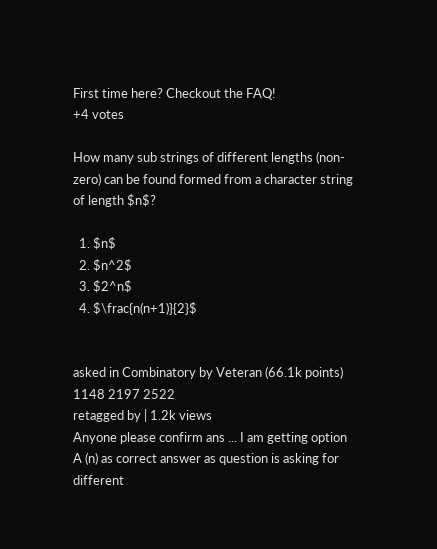First time here? Checkout the FAQ!
+4 votes

How many sub strings of different lengths (non-zero) can be found formed from a character string of length $n$?

  1. $n$
  2. $n^2$
  3. $2^n$
  4. $\frac{n(n+1)}{2}$


asked in Combinatory by Veteran (66.1k points) 1148 2197 2522
retagged by | 1.2k views
Anyone please confirm ans ... I am getting option A (n) as correct answer as question is asking for different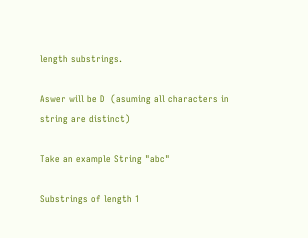length substrings.

Aswer will be D  (asuming all characters in string are distinct)

Take an example String "abc"

Substrings of length 1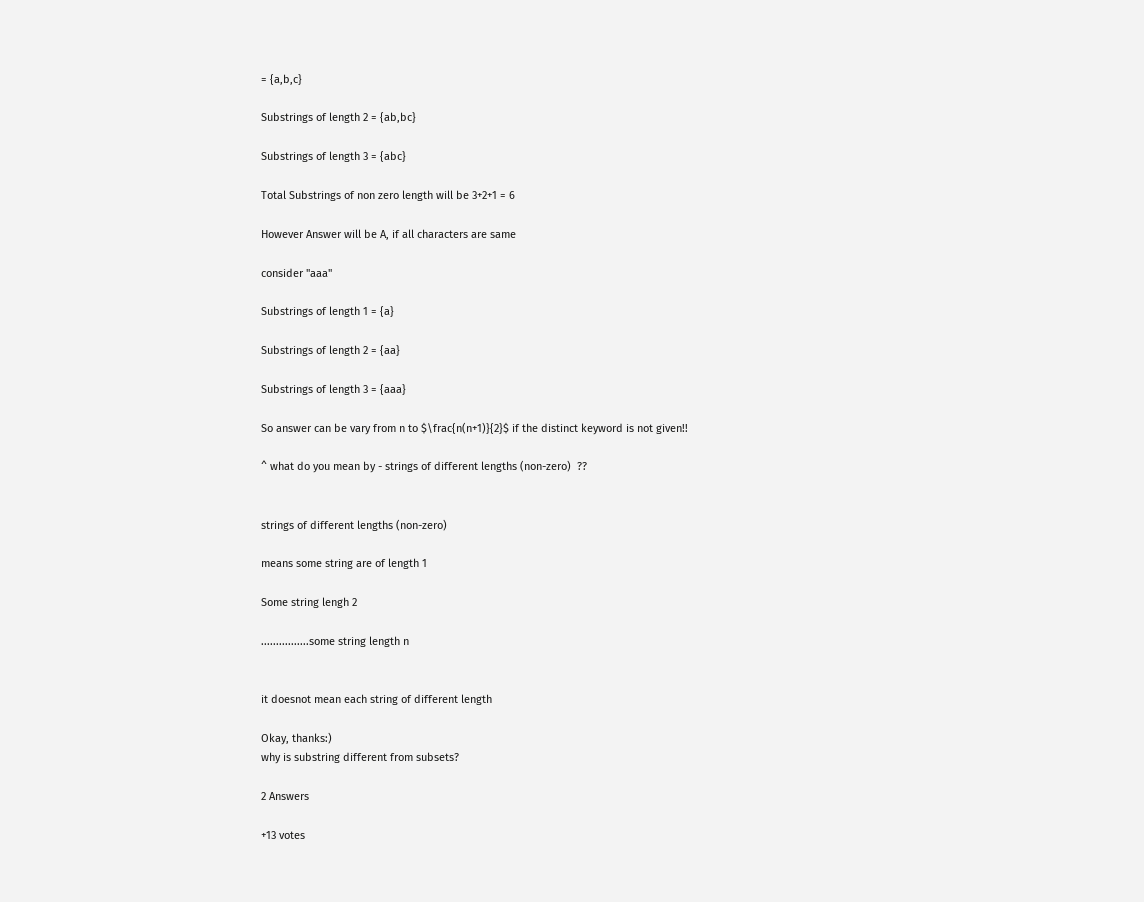= {a,b,c}

Substrings of length 2 = {ab,bc}

Substrings of length 3 = {abc}

Total Substrings of non zero length will be 3+2+1 = 6

However Answer will be A, if all characters are same

consider "aaa"

Substrings of length 1 = {a}

Substrings of length 2 = {aa}

Substrings of length 3 = {aaa}

So answer can be vary from n to $\frac{n(n+1)}{2}$ if the distinct keyword is not given!!

^ what do you mean by - strings of different lengths (non-zero)  ??


strings of different lengths (non-zero)

means some string are of length 1

Some string lengh 2

................some string length n


it doesnot mean each string of different length

Okay, thanks:)
why is substring different from subsets?

2 Answers

+13 votes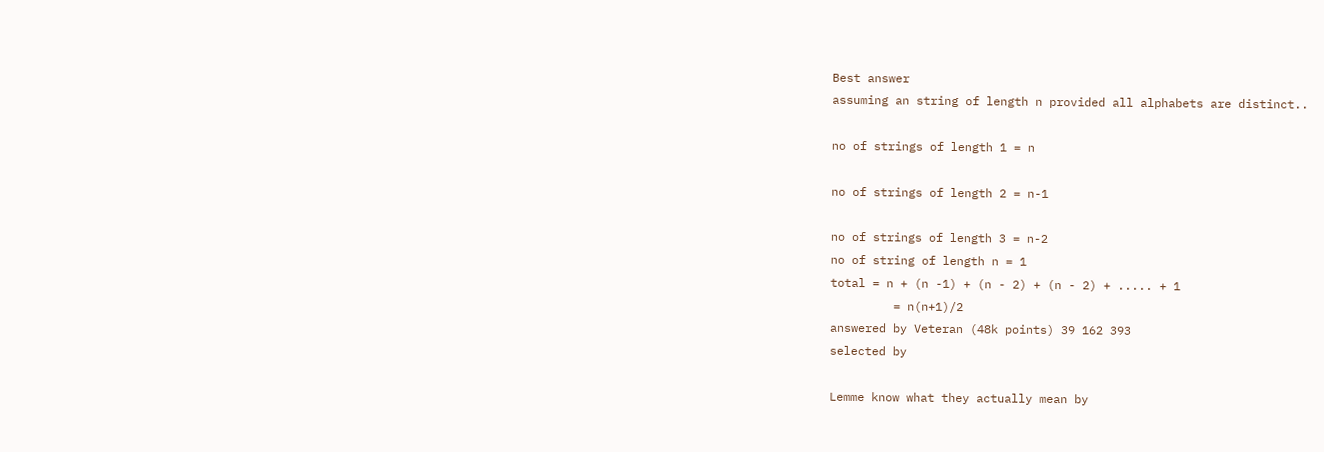Best answer
assuming an string of length n provided all alphabets are distinct..

no of strings of length 1 = n

no of strings of length 2 = n-1

no of strings of length 3 = n-2
no of string of length n = 1
total = n + (n -1) + (n - 2) + (n - 2) + ..... + 1
         = n(n+1)/2
answered by Veteran (48k points) 39 162 393
selected by

Lemme know what they actually mean by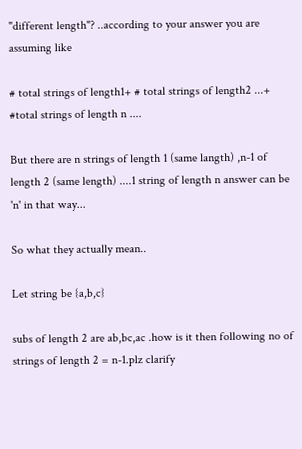"different length"? ..according to your answer you are assuming like

# total strings of length1+ # total strings of length2 ...+ #total strings of length n ....

But there are n strings of length 1 (same langth) ,n-1 of length 2 (same length) ....1 string of length n answer can be 'n' in that way...

So what they actually mean..

Let string be {a,b,c}

subs of length 2 are ab,bc,ac .how is it then following no of strings of length 2 = n-1.plz clarify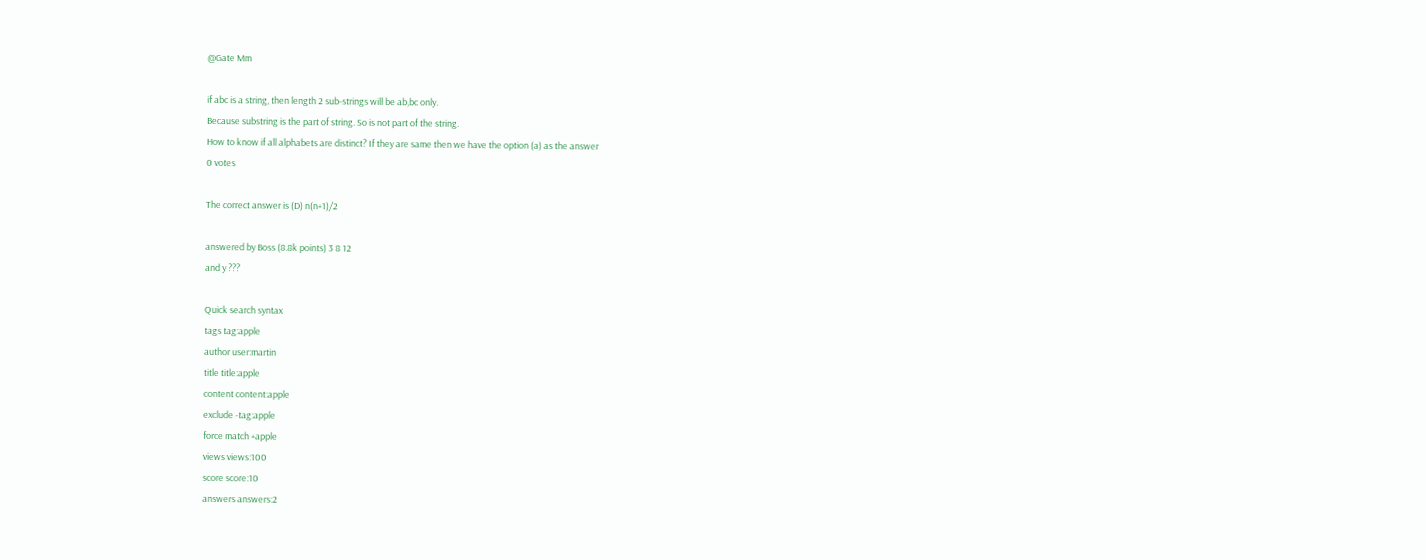@Gate Mm

if abc is a string, then length 2 sub-strings will be ab,bc only.
Because substring is the part of string. So is not part of the string.
How to know if all alphabets are distinct? If they are same then we have the option (a) as the answer
0 votes

The correct answer is (D) n(n+1)/2

answered by Boss (8.8k points) 3 8 12
and y ???

Quick search syntax
tags tag:apple
author user:martin
title title:apple
content content:apple
exclude -tag:apple
force match +apple
views views:100
score score:10
answers answers:2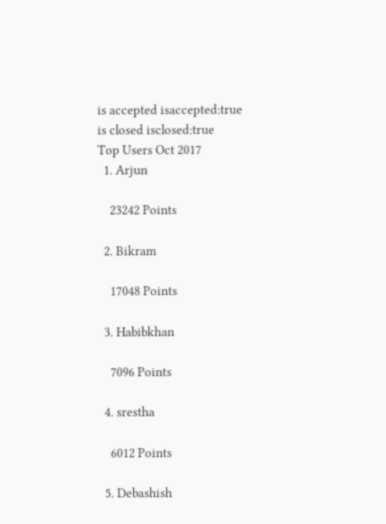is accepted isaccepted:true
is closed isclosed:true
Top Users Oct 2017
  1. Arjun

    23242 Points

  2. Bikram

    17048 Points

  3. Habibkhan

    7096 Points

  4. srestha

    6012 Points

  5. Debashish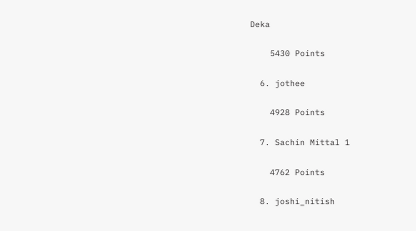Deka

    5430 Points

  6. jothee

    4928 Points

  7. Sachin Mittal 1

    4762 Points

  8. joshi_nitish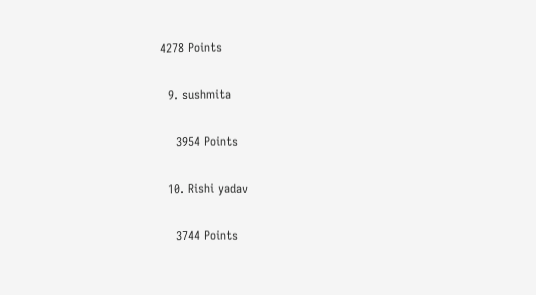4278 Points

  9. sushmita

    3954 Points

  10. Rishi yadav

    3744 Points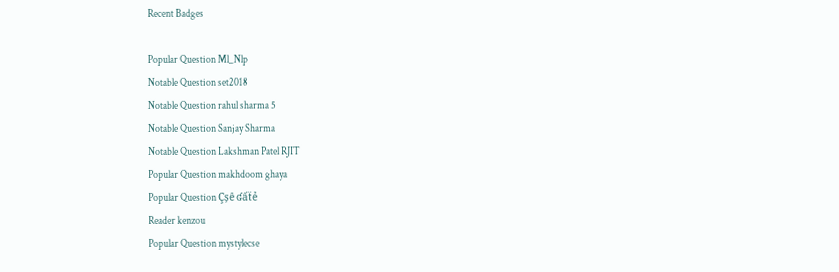Recent Badges

Popular Question Ml_Nlp
Notable Question set2018
Notable Question rahul sharma 5
Notable Question Sanjay Sharma
Notable Question Lakshman Patel RJIT
Popular Question makhdoom ghaya
Popular Question Çșȇ ʛấẗẻ
Reader kenzou
Popular Question mystylecse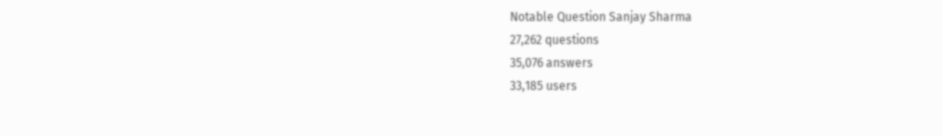Notable Question Sanjay Sharma
27,262 questions
35,076 answers
33,185 users